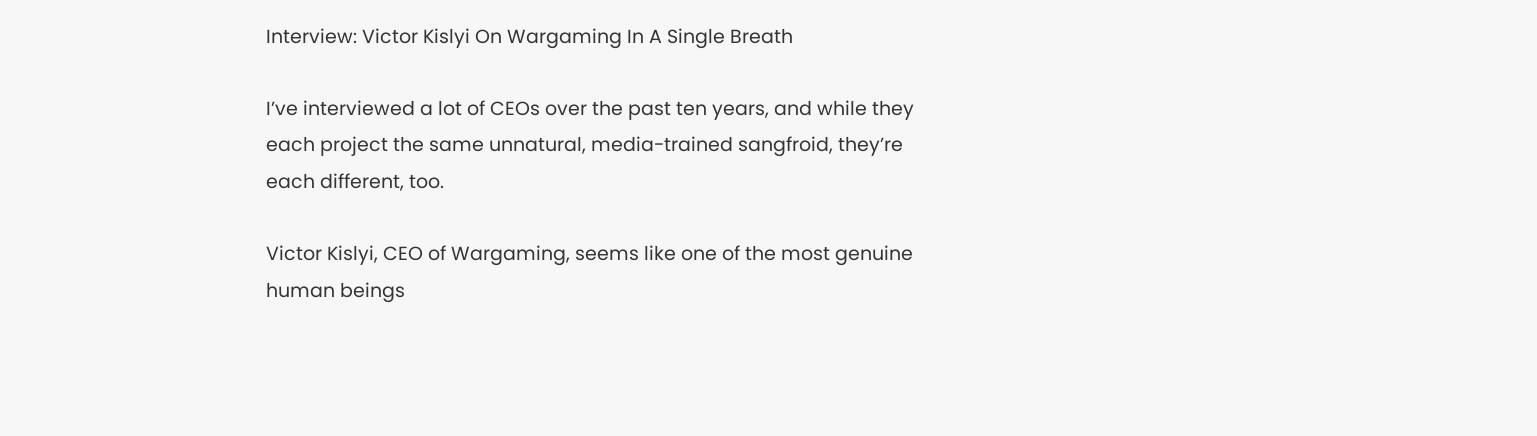Interview: Victor Kislyi On Wargaming In A Single Breath

I’ve interviewed a lot of CEOs over the past ten years, and while they each project the same unnatural, media-trained sangfroid, they’re each different, too.

Victor Kislyi, CEO of Wargaming, seems like one of the most genuine human beings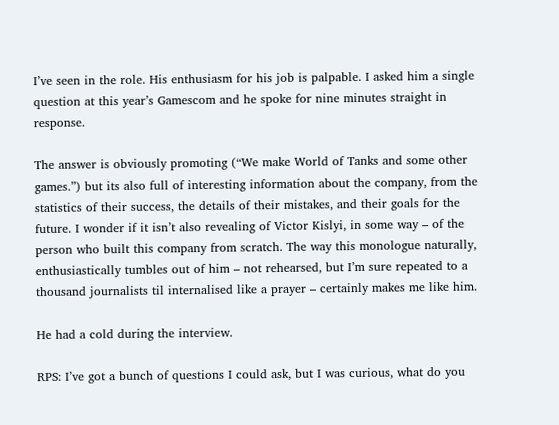I’ve seen in the role. His enthusiasm for his job is palpable. I asked him a single question at this year’s Gamescom and he spoke for nine minutes straight in response.

The answer is obviously promoting (“We make World of Tanks and some other games.”) but its also full of interesting information about the company, from the statistics of their success, the details of their mistakes, and their goals for the future. I wonder if it isn’t also revealing of Victor Kislyi, in some way – of the person who built this company from scratch. The way this monologue naturally, enthusiastically tumbles out of him – not rehearsed, but I’m sure repeated to a thousand journalists til internalised like a prayer – certainly makes me like him.

He had a cold during the interview.

RPS: I’ve got a bunch of questions I could ask, but I was curious, what do you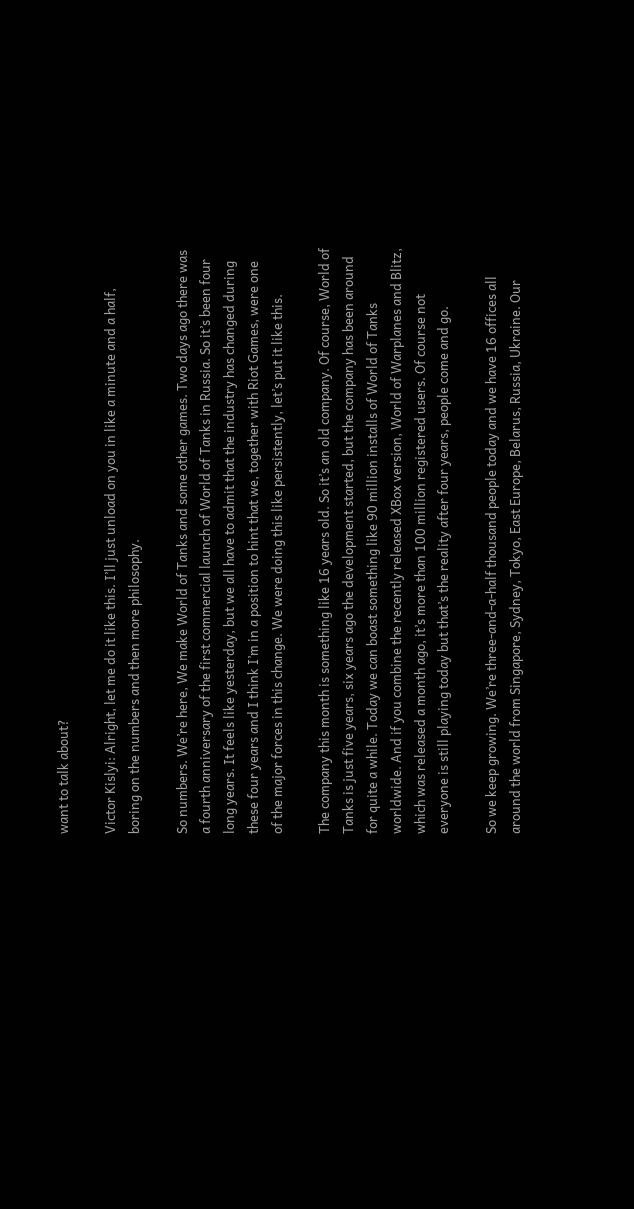want to talk about?

Victor Kislyi: Alright, let me do it like this. I’ll just unload on you in like a minute and a half, boring on the numbers and then more philosophy.

So numbers. We’re here, We make World of Tanks and some other games. Two days ago there was a fourth anniversary of the first commercial launch of World of Tanks in Russia. So it’s been four long years. It feels like yesterday, but we all have to admit that the industry has changed during these four years and I think I’m in a position to hint that we, together with Riot Games, were one of the major forces in this change. We were doing this like persistently, let’s put it like this.

The company this month is something like 16 years old. So it’s an old company. Of course, World of Tanks is just five years, six years ago the development started, but the company has been around for quite a while. Today we can boast something like 90 million installs of World of Tanks worldwide. And if you combine the recently released XBox version, World of Warplanes and Blitz, which was released a month ago, it’s more than 100 million registered users. Of course not everyone is still playing today but that’s the reality after four years, people come and go.

So we keep growing. We’re three-and-a-half thousand people today and we have 16 offices all around the world from Singapore, Sydney, Tokyo, East Europe, Belarus, Russia, Ukraine. Our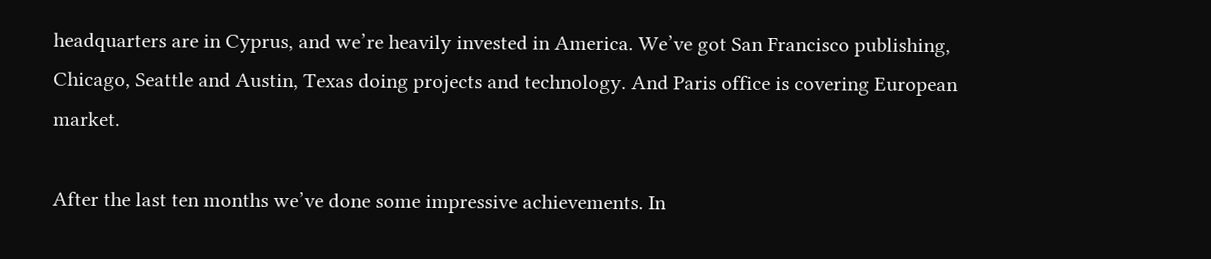headquarters are in Cyprus, and we’re heavily invested in America. We’ve got San Francisco publishing, Chicago, Seattle and Austin, Texas doing projects and technology. And Paris office is covering European market.

After the last ten months we’ve done some impressive achievements. In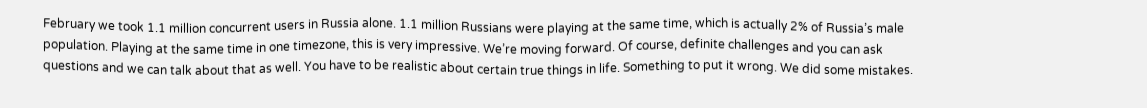February we took 1.1 million concurrent users in Russia alone. 1.1 million Russians were playing at the same time, which is actually 2% of Russia’s male population. Playing at the same time in one timezone, this is very impressive. We’re moving forward. Of course, definite challenges and you can ask questions and we can talk about that as well. You have to be realistic about certain true things in life. Something to put it wrong. We did some mistakes.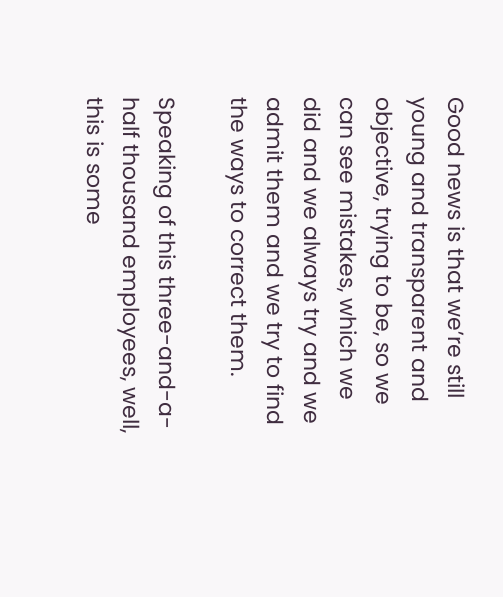Good news is that we’re still young and transparent and objective, trying to be, so we can see mistakes, which we did and we always try and we admit them and we try to find the ways to correct them.

Speaking of this three-and-a-half thousand employees, well, this is some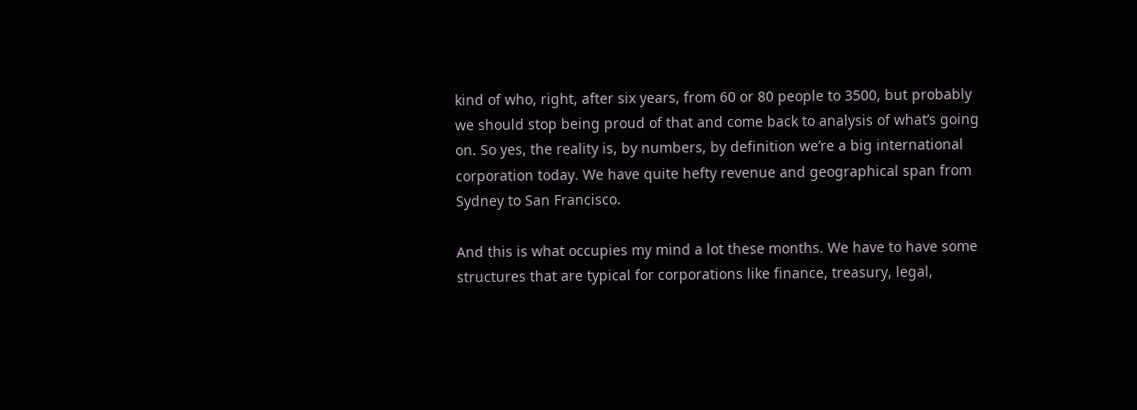kind of who, right, after six years, from 60 or 80 people to 3500, but probably we should stop being proud of that and come back to analysis of what’s going on. So yes, the reality is, by numbers, by definition we’re a big international corporation today. We have quite hefty revenue and geographical span from Sydney to San Francisco.

And this is what occupies my mind a lot these months. We have to have some structures that are typical for corporations like finance, treasury, legal,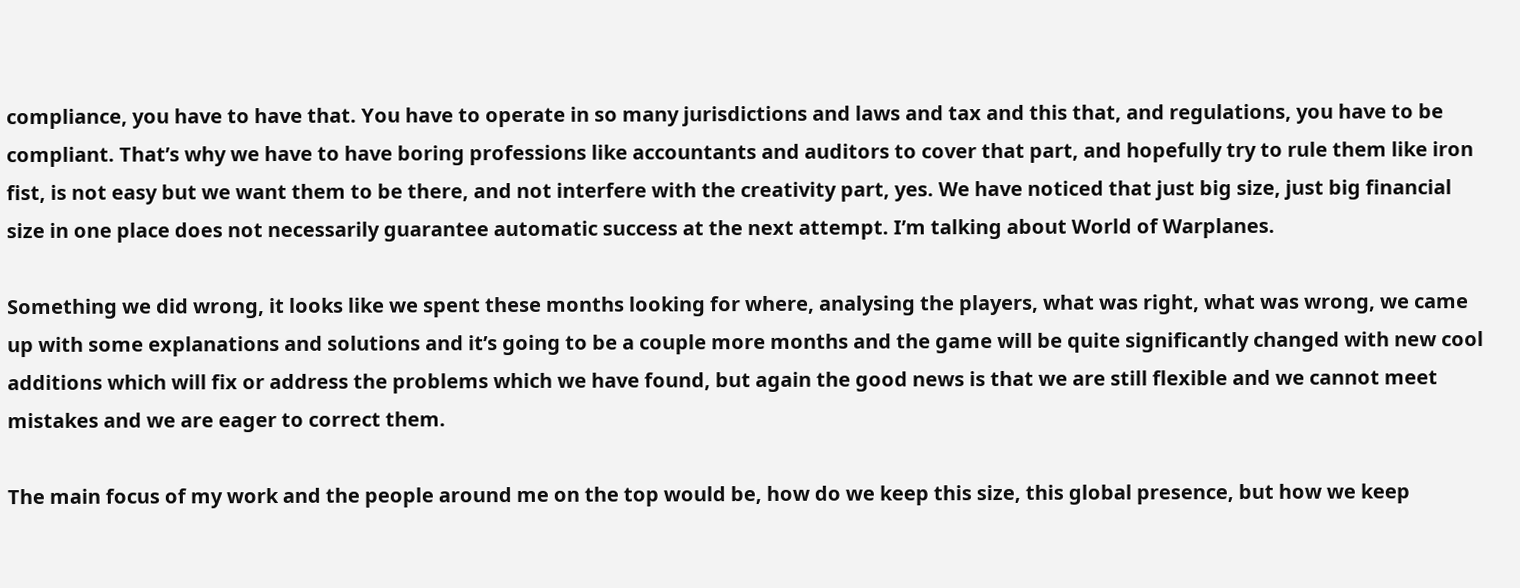compliance, you have to have that. You have to operate in so many jurisdictions and laws and tax and this that, and regulations, you have to be compliant. That’s why we have to have boring professions like accountants and auditors to cover that part, and hopefully try to rule them like iron fist, is not easy but we want them to be there, and not interfere with the creativity part, yes. We have noticed that just big size, just big financial size in one place does not necessarily guarantee automatic success at the next attempt. I’m talking about World of Warplanes.

Something we did wrong, it looks like we spent these months looking for where, analysing the players, what was right, what was wrong, we came up with some explanations and solutions and it’s going to be a couple more months and the game will be quite significantly changed with new cool additions which will fix or address the problems which we have found, but again the good news is that we are still flexible and we cannot meet mistakes and we are eager to correct them.

The main focus of my work and the people around me on the top would be, how do we keep this size, this global presence, but how we keep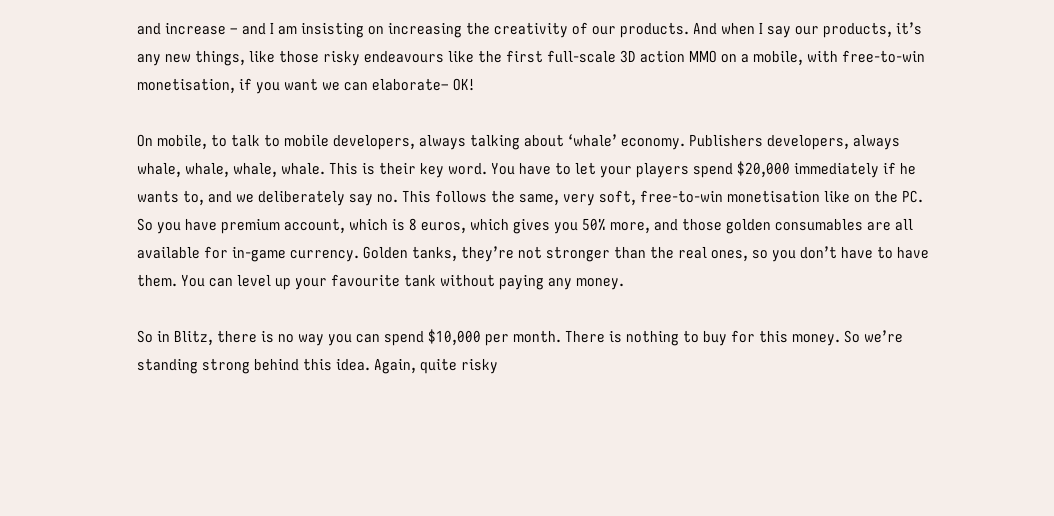and increase – and I am insisting on increasing the creativity of our products. And when I say our products, it’s any new things, like those risky endeavours like the first full-scale 3D action MMO on a mobile, with free-to-win monetisation, if you want we can elaborate– OK!

On mobile, to talk to mobile developers, always talking about ‘whale’ economy. Publishers developers, always whale, whale, whale, whale. This is their key word. You have to let your players spend $20,000 immediately if he wants to, and we deliberately say no. This follows the same, very soft, free-to-win monetisation like on the PC. So you have premium account, which is 8 euros, which gives you 50% more, and those golden consumables are all available for in-game currency. Golden tanks, they’re not stronger than the real ones, so you don’t have to have them. You can level up your favourite tank without paying any money.

So in Blitz, there is no way you can spend $10,000 per month. There is nothing to buy for this money. So we’re standing strong behind this idea. Again, quite risky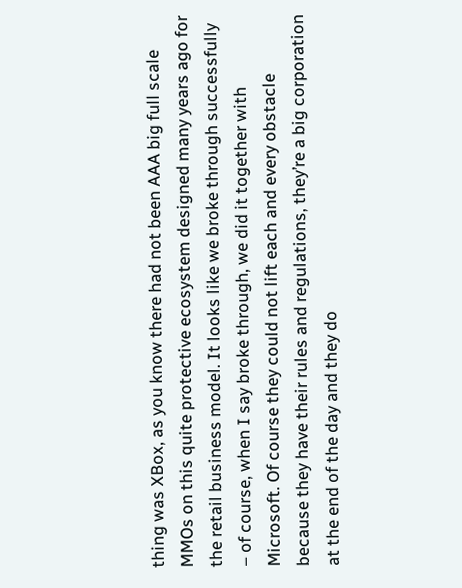thing was XBox, as you know there had not been AAA big full scale MMOs on this quite protective ecosystem designed many years ago for the retail business model. It looks like we broke through successfully – of course, when I say broke through, we did it together with Microsoft. Of course they could not lift each and every obstacle because they have their rules and regulations, they’re a big corporation at the end of the day and they do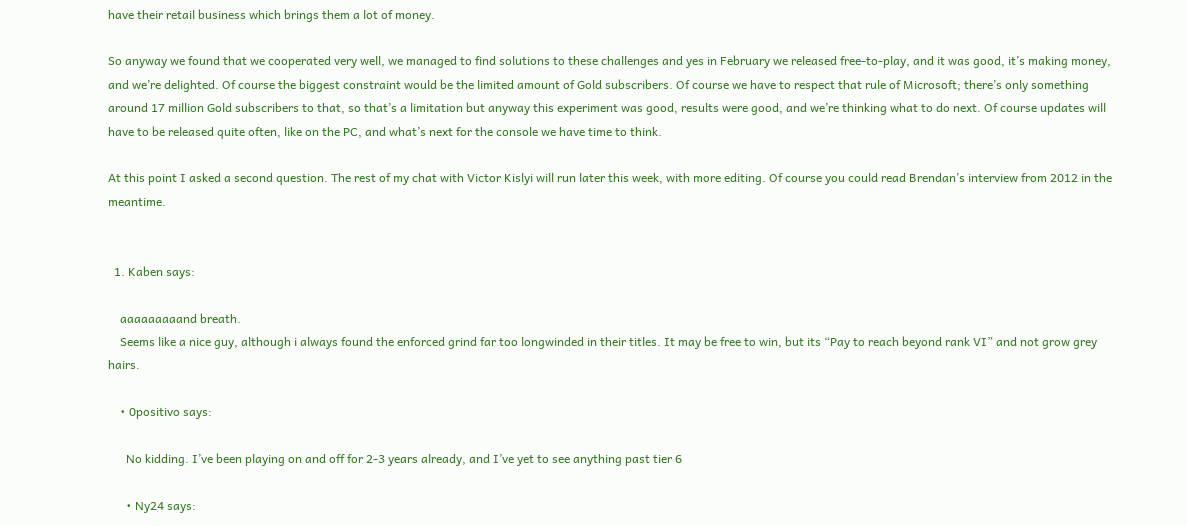have their retail business which brings them a lot of money.

So anyway we found that we cooperated very well, we managed to find solutions to these challenges and yes in February we released free-to-play, and it was good, it’s making money, and we’re delighted. Of course the biggest constraint would be the limited amount of Gold subscribers. Of course we have to respect that rule of Microsoft; there’s only something around 17 million Gold subscribers to that, so that’s a limitation but anyway this experiment was good, results were good, and we’re thinking what to do next. Of course updates will have to be released quite often, like on the PC, and what’s next for the console we have time to think.

At this point I asked a second question. The rest of my chat with Victor Kislyi will run later this week, with more editing. Of course you could read Brendan’s interview from 2012 in the meantime.


  1. Kaben says:

    aaaaaaaaand breath.
    Seems like a nice guy, although i always found the enforced grind far too longwinded in their titles. It may be free to win, but its “Pay to reach beyond rank VI” and not grow grey hairs.

    • 0positivo says:

      No kidding. I’ve been playing on and off for 2-3 years already, and I’ve yet to see anything past tier 6

      • Ny24 says: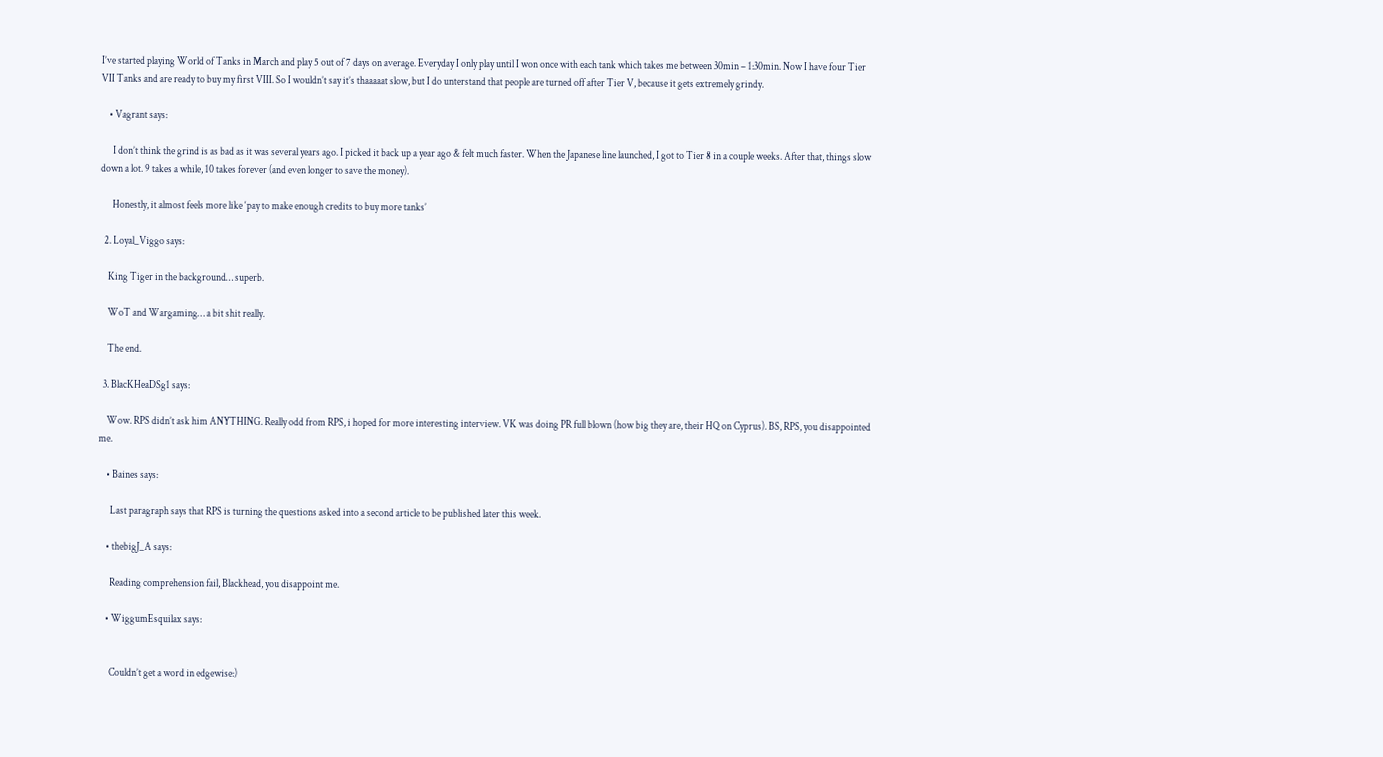I’ve started playing World of Tanks in March and play 5 out of 7 days on average. Everyday I only play until I won once with each tank which takes me between 30min – 1:30min. Now I have four Tier VII Tanks and are ready to buy my first VIII. So I wouldn’t say it’s thaaaaat slow, but I do unterstand that people are turned off after Tier V, because it gets extremely grindy.

    • Vagrant says:

      I don’t think the grind is as bad as it was several years ago. I picked it back up a year ago & felt much faster. When the Japanese line launched, I got to Tier 8 in a couple weeks. After that, things slow down a lot. 9 takes a while, 10 takes forever (and even longer to save the money).

      Honestly, it almost feels more like ‘pay to make enough credits to buy more tanks’

  2. Loyal_Viggo says:

    King Tiger in the background… superb.

    WoT and Wargaming… a bit shit really.

    The end.

  3. BlacKHeaDSg1 says:

    Wow. RPS didn’t ask him ANYTHING. Really odd from RPS, i hoped for more interesting interview. VK was doing PR full blown (how big they are, their HQ on Cyprus). BS, RPS, you disappointed me.

    • Baines says:

      Last paragraph says that RPS is turning the questions asked into a second article to be published later this week.

    • thebigJ_A says:

      Reading comprehension fail, Blackhead, you disappoint me.

    • WiggumEsquilax says:


      Couldn’t get a word in edgewise:)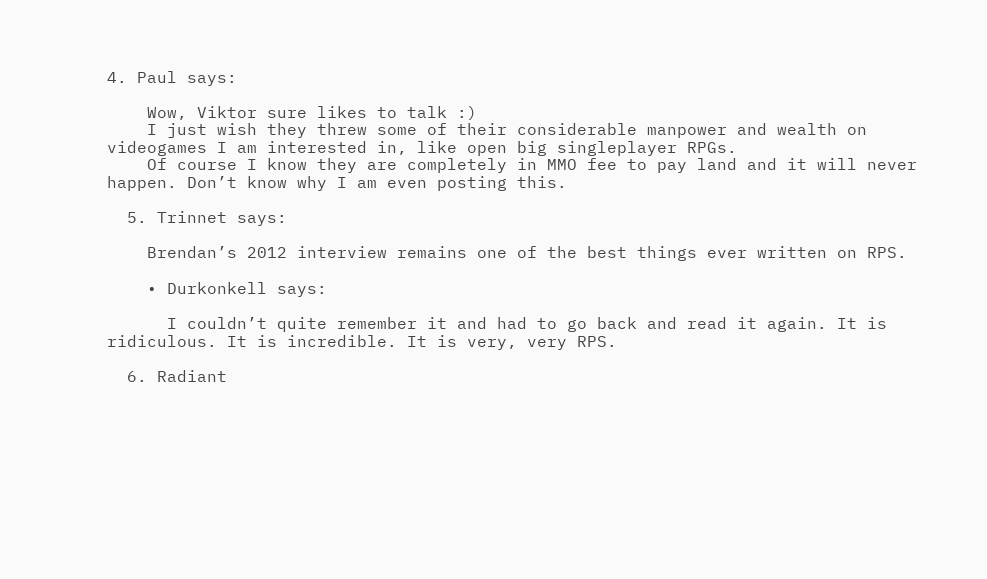4. Paul says:

    Wow, Viktor sure likes to talk :)
    I just wish they threw some of their considerable manpower and wealth on videogames I am interested in, like open big singleplayer RPGs.
    Of course I know they are completely in MMO fee to pay land and it will never happen. Don’t know why I am even posting this.

  5. Trinnet says:

    Brendan’s 2012 interview remains one of the best things ever written on RPS.

    • Durkonkell says:

      I couldn’t quite remember it and had to go back and read it again. It is ridiculous. It is incredible. It is very, very RPS.

  6. Radiant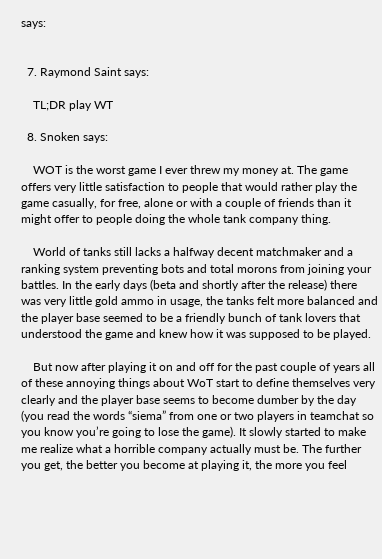says:


  7. Raymond Saint says:

    TL;DR play WT

  8. Snoken says:

    WOT is the worst game I ever threw my money at. The game offers very little satisfaction to people that would rather play the game casually, for free, alone or with a couple of friends than it might offer to people doing the whole tank company thing.

    World of tanks still lacks a halfway decent matchmaker and a ranking system preventing bots and total morons from joining your battles. In the early days (beta and shortly after the release) there was very little gold ammo in usage, the tanks felt more balanced and the player base seemed to be a friendly bunch of tank lovers that understood the game and knew how it was supposed to be played.

    But now after playing it on and off for the past couple of years all of these annoying things about WoT start to define themselves very clearly and the player base seems to become dumber by the day (you read the words “siema” from one or two players in teamchat so you know you’re going to lose the game). It slowly started to make me realize what a horrible company actually must be. The further you get, the better you become at playing it, the more you feel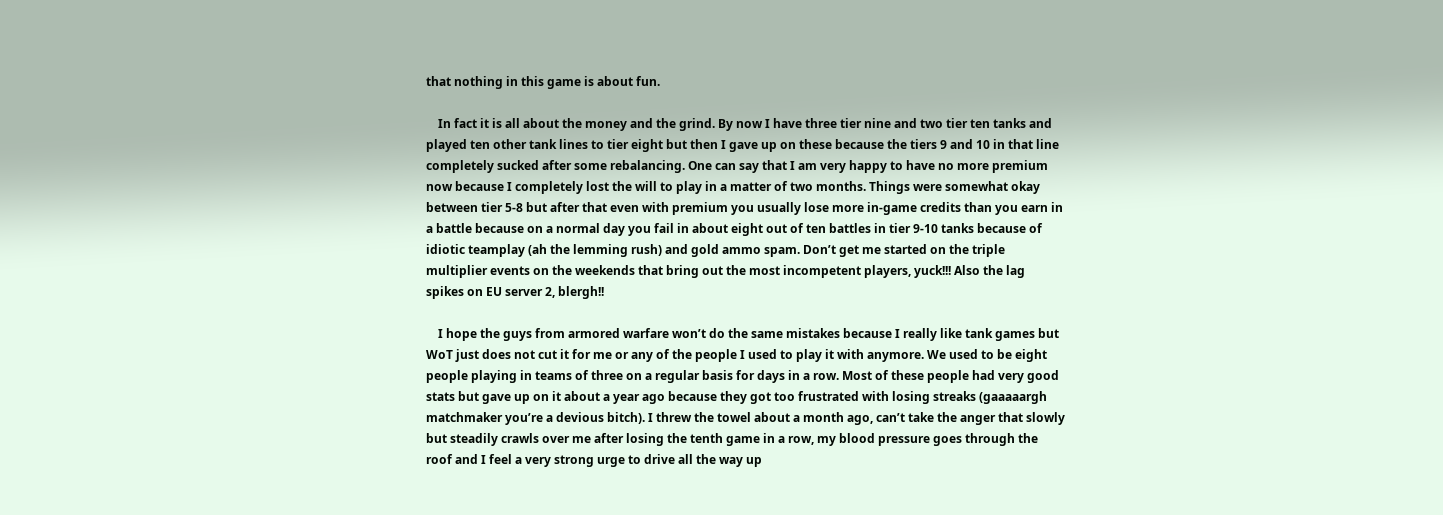that nothing in this game is about fun.

    In fact it is all about the money and the grind. By now I have three tier nine and two tier ten tanks and played ten other tank lines to tier eight but then I gave up on these because the tiers 9 and 10 in that line completely sucked after some rebalancing. One can say that I am very happy to have no more premium now because I completely lost the will to play in a matter of two months. Things were somewhat okay between tier 5-8 but after that even with premium you usually lose more in-game credits than you earn in a battle because on a normal day you fail in about eight out of ten battles in tier 9-10 tanks because of idiotic teamplay (ah the lemming rush) and gold ammo spam. Don’t get me started on the triple multiplier events on the weekends that bring out the most incompetent players, yuck!!! Also the lag spikes on EU server 2, blergh!!

    I hope the guys from armored warfare won’t do the same mistakes because I really like tank games but WoT just does not cut it for me or any of the people I used to play it with anymore. We used to be eight people playing in teams of three on a regular basis for days in a row. Most of these people had very good stats but gave up on it about a year ago because they got too frustrated with losing streaks (gaaaaargh matchmaker you’re a devious bitch). I threw the towel about a month ago, can’t take the anger that slowly but steadily crawls over me after losing the tenth game in a row, my blood pressure goes through the roof and I feel a very strong urge to drive all the way up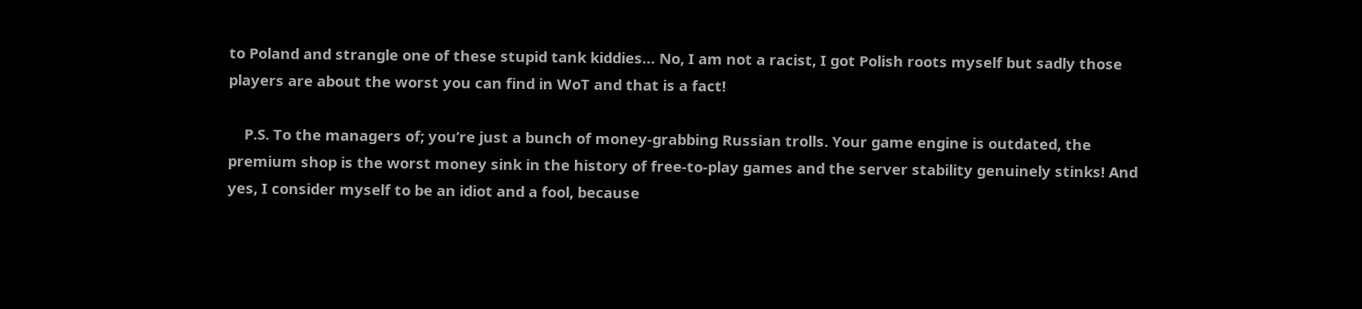to Poland and strangle one of these stupid tank kiddies… No, I am not a racist, I got Polish roots myself but sadly those players are about the worst you can find in WoT and that is a fact!

    P.S. To the managers of; you’re just a bunch of money-grabbing Russian trolls. Your game engine is outdated, the premium shop is the worst money sink in the history of free-to-play games and the server stability genuinely stinks! And yes, I consider myself to be an idiot and a fool, because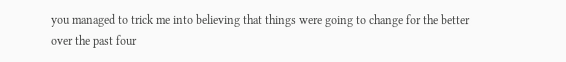you managed to trick me into believing that things were going to change for the better over the past four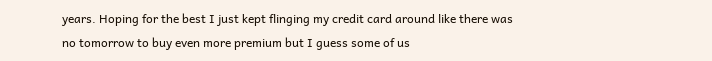years. Hoping for the best I just kept flinging my credit card around like there was no tomorrow to buy even more premium but I guess some of us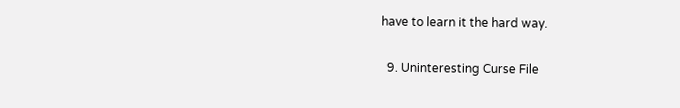have to learn it the hard way.

  9. Uninteresting Curse File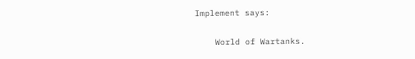Implement says:

    World of Wartanks.